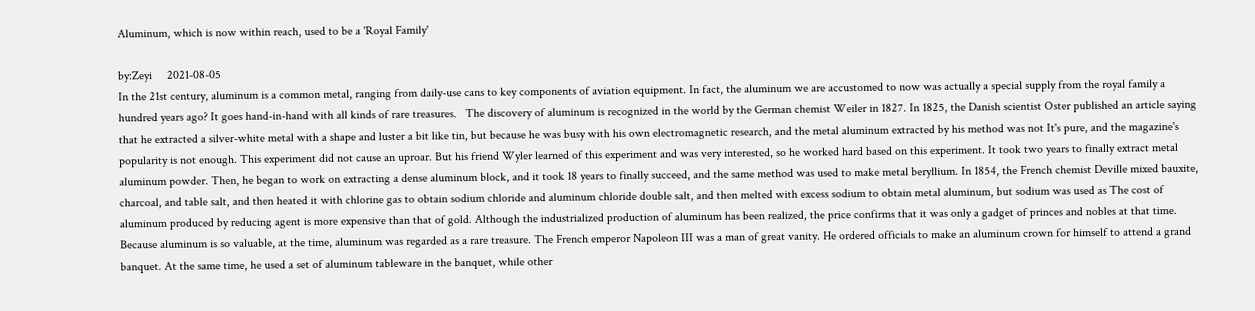Aluminum, which is now within reach, used to be a 'Royal Family'

by:Zeyi     2021-08-05
In the 21st century, aluminum is a common metal, ranging from daily-use cans to key components of aviation equipment. In fact, the aluminum we are accustomed to now was actually a special supply from the royal family a hundred years ago? It goes hand-in-hand with all kinds of rare treasures.   The discovery of aluminum is recognized in the world by the German chemist Weiler in 1827. In 1825, the Danish scientist Oster published an article saying that he extracted a silver-white metal with a shape and luster a bit like tin, but because he was busy with his own electromagnetic research, and the metal aluminum extracted by his method was not It's pure, and the magazine's popularity is not enough. This experiment did not cause an uproar. But his friend Wyler learned of this experiment and was very interested, so he worked hard based on this experiment. It took two years to finally extract metal aluminum powder. Then, he began to work on extracting a dense aluminum block, and it took 18 years to finally succeed, and the same method was used to make metal beryllium. In 1854, the French chemist Deville mixed bauxite, charcoal, and table salt, and then heated it with chlorine gas to obtain sodium chloride and aluminum chloride double salt, and then melted with excess sodium to obtain metal aluminum, but sodium was used as The cost of aluminum produced by reducing agent is more expensive than that of gold. Although the industrialized production of aluminum has been realized, the price confirms that it was only a gadget of princes and nobles at that time.   Because aluminum is so valuable, at the time, aluminum was regarded as a rare treasure. The French emperor Napoleon III was a man of great vanity. He ordered officials to make an aluminum crown for himself to attend a grand banquet. At the same time, he used a set of aluminum tableware in the banquet, while other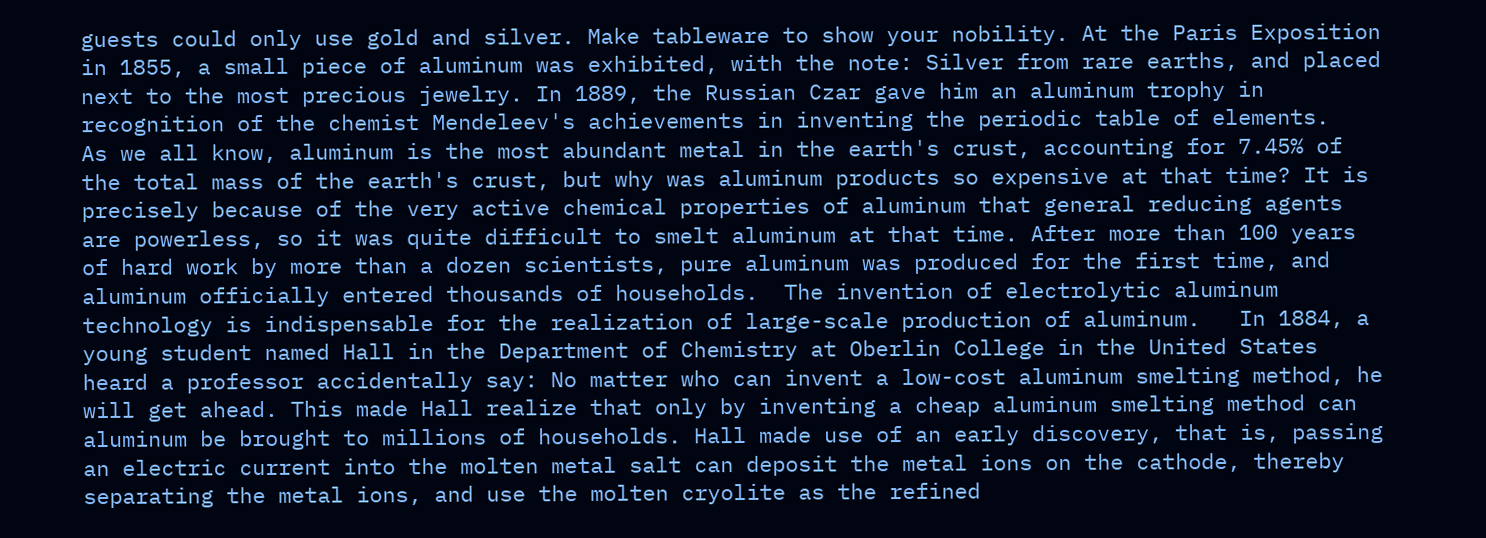guests could only use gold and silver. Make tableware to show your nobility. At the Paris Exposition in 1855, a small piece of aluminum was exhibited, with the note: Silver from rare earths, and placed next to the most precious jewelry. In 1889, the Russian Czar gave him an aluminum trophy in recognition of the chemist Mendeleev's achievements in inventing the periodic table of elements.   As we all know, aluminum is the most abundant metal in the earth's crust, accounting for 7.45% of the total mass of the earth's crust, but why was aluminum products so expensive at that time? It is precisely because of the very active chemical properties of aluminum that general reducing agents are powerless, so it was quite difficult to smelt aluminum at that time. After more than 100 years of hard work by more than a dozen scientists, pure aluminum was produced for the first time, and aluminum officially entered thousands of households.  The invention of electrolytic aluminum technology is indispensable for the realization of large-scale production of aluminum.   In 1884, a young student named Hall in the Department of Chemistry at Oberlin College in the United States heard a professor accidentally say: No matter who can invent a low-cost aluminum smelting method, he will get ahead. This made Hall realize that only by inventing a cheap aluminum smelting method can aluminum be brought to millions of households. Hall made use of an early discovery, that is, passing an electric current into the molten metal salt can deposit the metal ions on the cathode, thereby separating the metal ions, and use the molten cryolite as the refined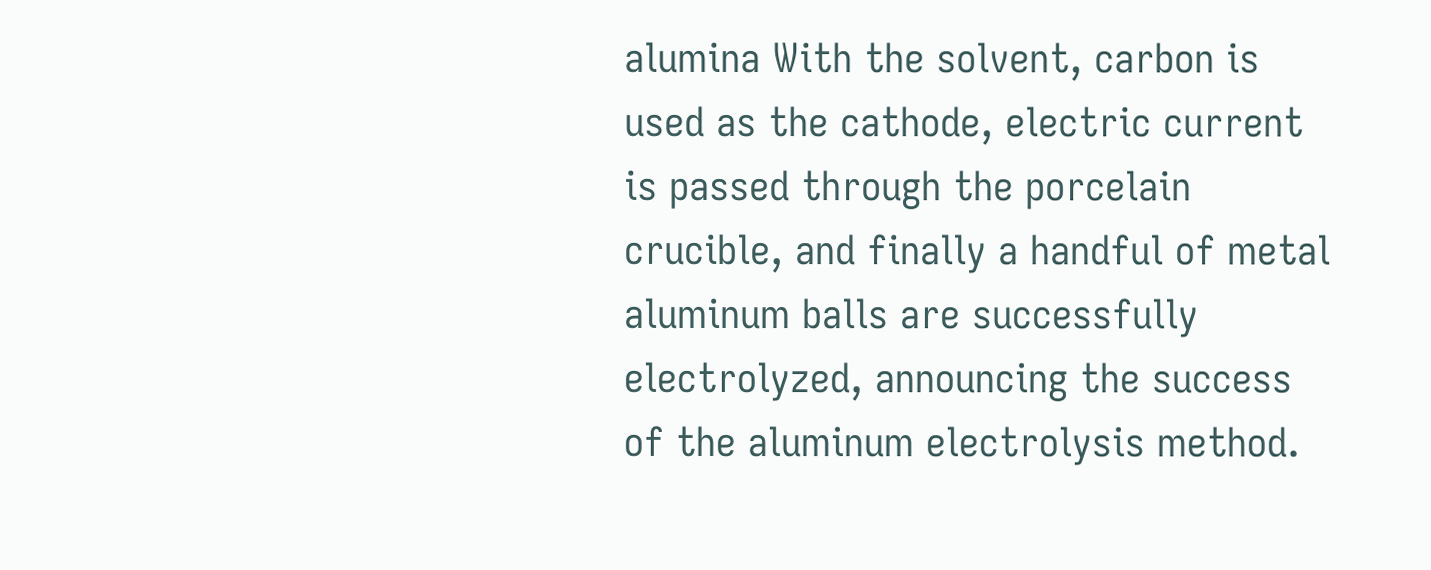alumina With the solvent, carbon is used as the cathode, electric current is passed through the porcelain crucible, and finally a handful of metal aluminum balls are successfully electrolyzed, announcing the success of the aluminum electrolysis method.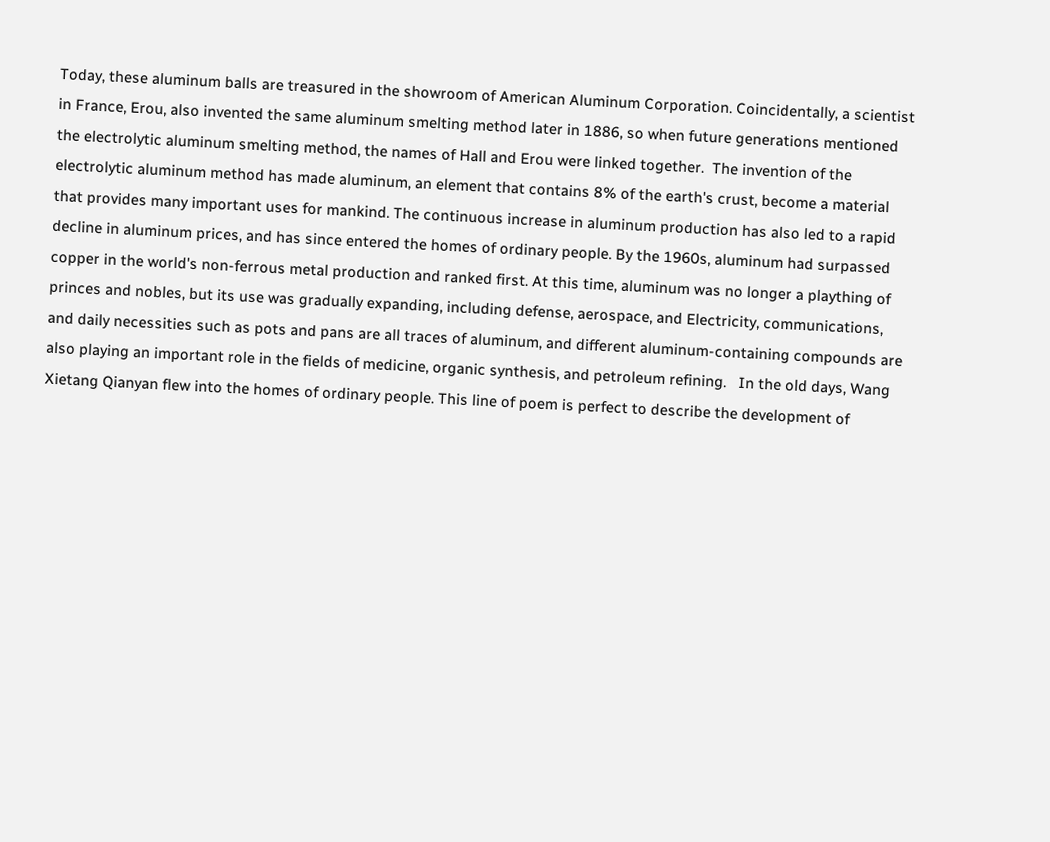Today, these aluminum balls are treasured in the showroom of American Aluminum Corporation. Coincidentally, a scientist in France, Erou, also invented the same aluminum smelting method later in 1886, so when future generations mentioned the electrolytic aluminum smelting method, the names of Hall and Erou were linked together.  The invention of the electrolytic aluminum method has made aluminum, an element that contains 8% of the earth's crust, become a material that provides many important uses for mankind. The continuous increase in aluminum production has also led to a rapid decline in aluminum prices, and has since entered the homes of ordinary people. By the 1960s, aluminum had surpassed copper in the world's non-ferrous metal production and ranked first. At this time, aluminum was no longer a plaything of princes and nobles, but its use was gradually expanding, including defense, aerospace, and Electricity, communications, and daily necessities such as pots and pans are all traces of aluminum, and different aluminum-containing compounds are also playing an important role in the fields of medicine, organic synthesis, and petroleum refining.   In the old days, Wang Xietang Qianyan flew into the homes of ordinary people. This line of poem is perfect to describe the development of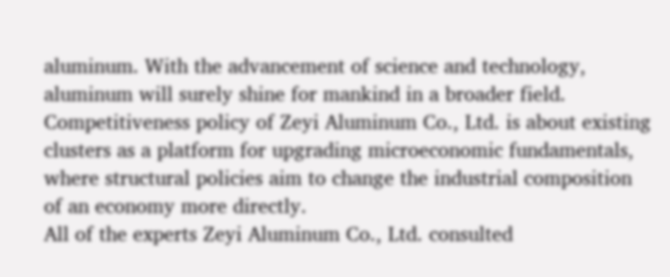aluminum. With the advancement of science and technology, aluminum will surely shine for mankind in a broader field.
Competitiveness policy of Zeyi Aluminum Co., Ltd. is about existing clusters as a platform for upgrading microeconomic fundamentals, where structural policies aim to change the industrial composition of an economy more directly.
All of the experts Zeyi Aluminum Co., Ltd. consulted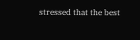stressed that the best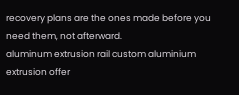recovery plans are the ones made before you need them, not afterward.
aluminum extrusion rail custom aluminium extrusion offer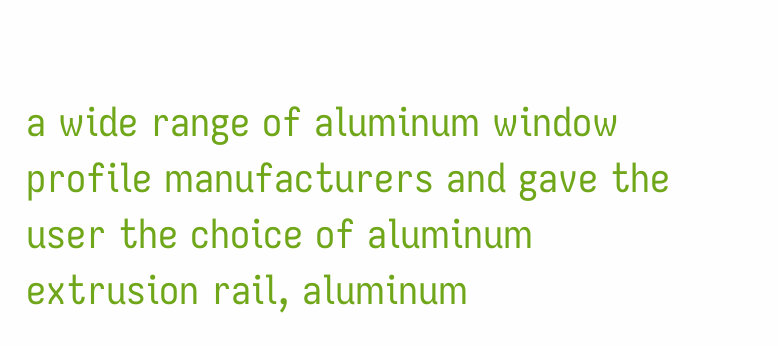a wide range of aluminum window profile manufacturers and gave the user the choice of aluminum extrusion rail, aluminum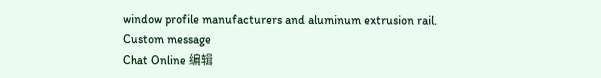window profile manufacturers and aluminum extrusion rail.
Custom message
Chat Online 编辑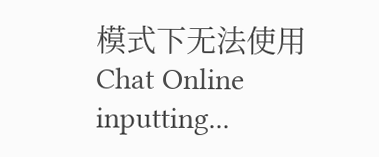模式下无法使用
Chat Online inputting...